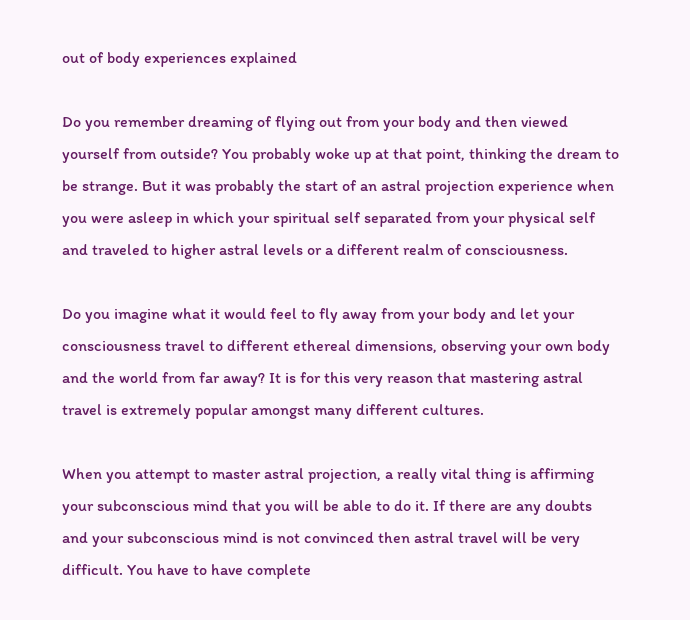out of body experiences explained

Do you remember dreaming of flying out from your body and then viewed yourself from outside? You probably woke up at that point, thinking the dream to be strange. But it was probably the start of an astral projection experience when you were asleep in which your spiritual self separated from your physical self and traveled to higher astral levels or a different realm of consciousness.

Do you imagine what it would feel to fly away from your body and let your consciousness travel to different ethereal dimensions, observing your own body and the world from far away? It is for this very reason that mastering astral travel is extremely popular amongst many different cultures.

When you attempt to master astral projection, a really vital thing is affirming your subconscious mind that you will be able to do it. If there are any doubts and your subconscious mind is not convinced then astral travel will be very difficult. You have to have complete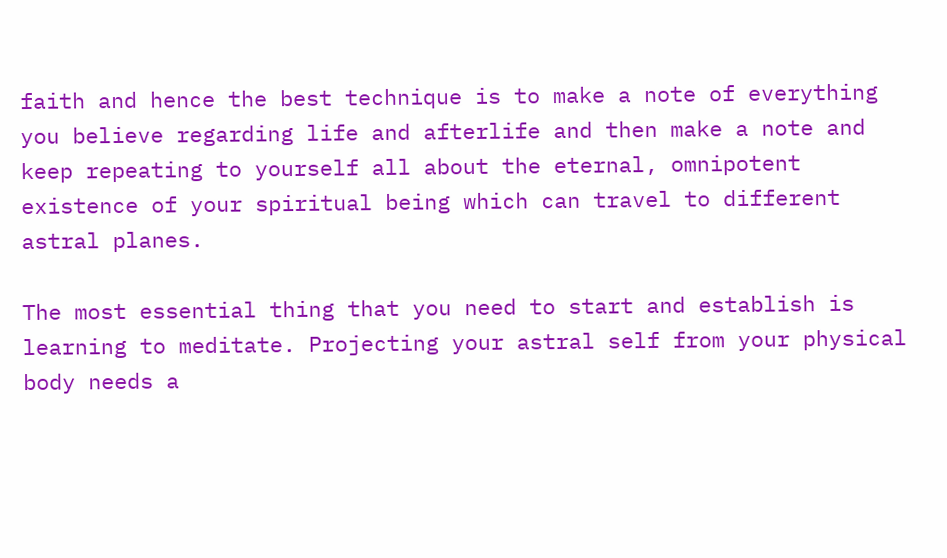faith and hence the best technique is to make a note of everything you believe regarding life and afterlife and then make a note and keep repeating to yourself all about the eternal, omnipotent existence of your spiritual being which can travel to different astral planes.

The most essential thing that you need to start and establish is learning to meditate. Projecting your astral self from your physical body needs a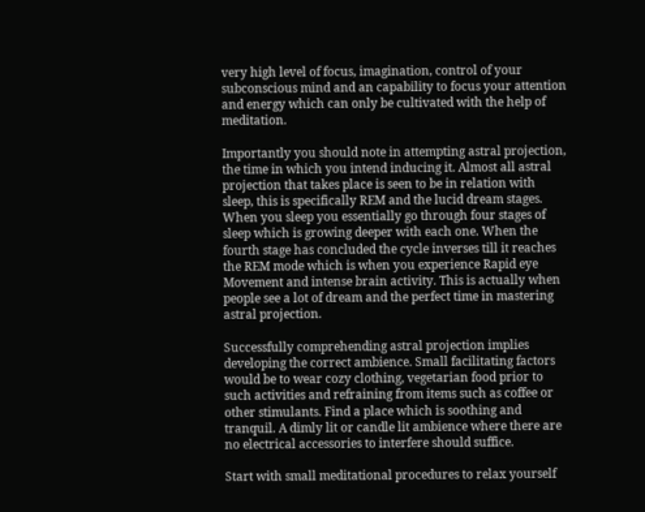very high level of focus, imagination, control of your subconscious mind and an capability to focus your attention and energy which can only be cultivated with the help of meditation.

Importantly you should note in attempting astral projection, the time in which you intend inducing it. Almost all astral projection that takes place is seen to be in relation with sleep, this is specifically REM and the lucid dream stages. When you sleep you essentially go through four stages of sleep which is growing deeper with each one. When the fourth stage has concluded the cycle inverses till it reaches the REM mode which is when you experience Rapid eye Movement and intense brain activity. This is actually when people see a lot of dream and the perfect time in mastering astral projection.

Successfully comprehending astral projection implies developing the correct ambience. Small facilitating factors would be to wear cozy clothing, vegetarian food prior to such activities and refraining from items such as coffee or other stimulants. Find a place which is soothing and tranquil. A dimly lit or candle lit ambience where there are no electrical accessories to interfere should suffice.

Start with small meditational procedures to relax yourself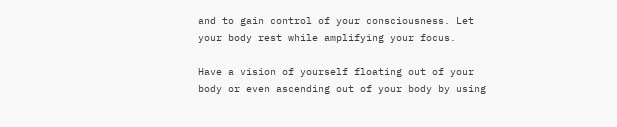and to gain control of your consciousness. Let your body rest while amplifying your focus.

Have a vision of yourself floating out of your body or even ascending out of your body by using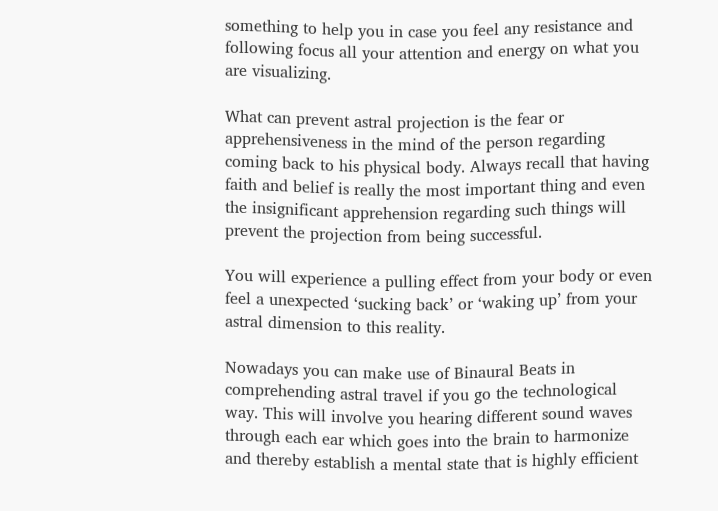something to help you in case you feel any resistance and following focus all your attention and energy on what you are visualizing.

What can prevent astral projection is the fear or apprehensiveness in the mind of the person regarding coming back to his physical body. Always recall that having faith and belief is really the most important thing and even the insignificant apprehension regarding such things will prevent the projection from being successful.

You will experience a pulling effect from your body or even feel a unexpected ‘sucking back’ or ‘waking up’ from your astral dimension to this reality.

Nowadays you can make use of Binaural Beats in comprehending astral travel if you go the technological way. This will involve you hearing different sound waves through each ear which goes into the brain to harmonize and thereby establish a mental state that is highly efficient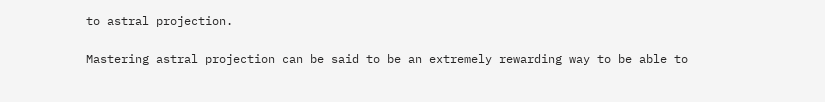to astral projection.

Mastering astral projection can be said to be an extremely rewarding way to be able to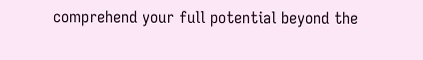comprehend your full potential beyond the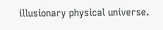illusionary physical universe.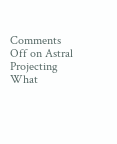Comments Off on Astral Projecting What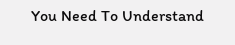You Need To Understand